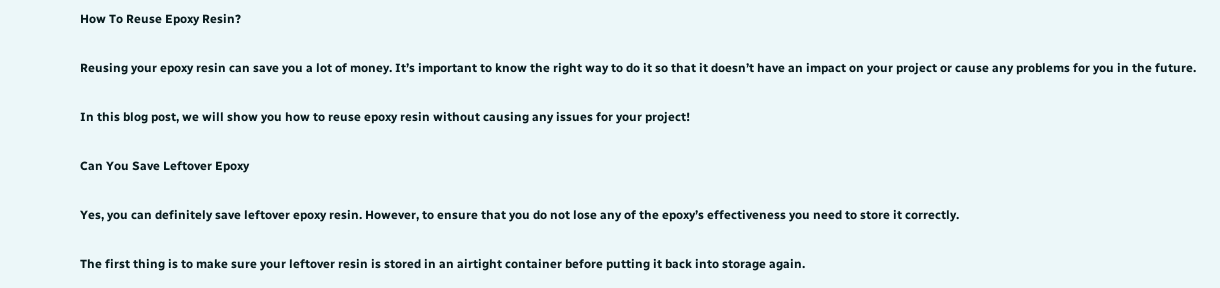How To Reuse Epoxy Resin?

Reusing your epoxy resin can save you a lot of money. It’s important to know the right way to do it so that it doesn’t have an impact on your project or cause any problems for you in the future.

In this blog post, we will show you how to reuse epoxy resin without causing any issues for your project!

Can You Save Leftover Epoxy

Yes, you can definitely save leftover epoxy resin. However, to ensure that you do not lose any of the epoxy’s effectiveness you need to store it correctly.

The first thing is to make sure your leftover resin is stored in an airtight container before putting it back into storage again.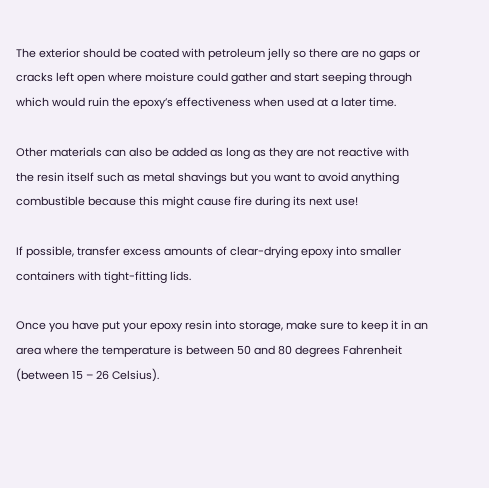The exterior should be coated with petroleum jelly so there are no gaps or cracks left open where moisture could gather and start seeping through which would ruin the epoxy’s effectiveness when used at a later time.

Other materials can also be added as long as they are not reactive with the resin itself such as metal shavings but you want to avoid anything combustible because this might cause fire during its next use!

If possible, transfer excess amounts of clear-drying epoxy into smaller containers with tight-fitting lids.

Once you have put your epoxy resin into storage, make sure to keep it in an area where the temperature is between 50 and 80 degrees Fahrenheit (between 15 – 26 Celsius).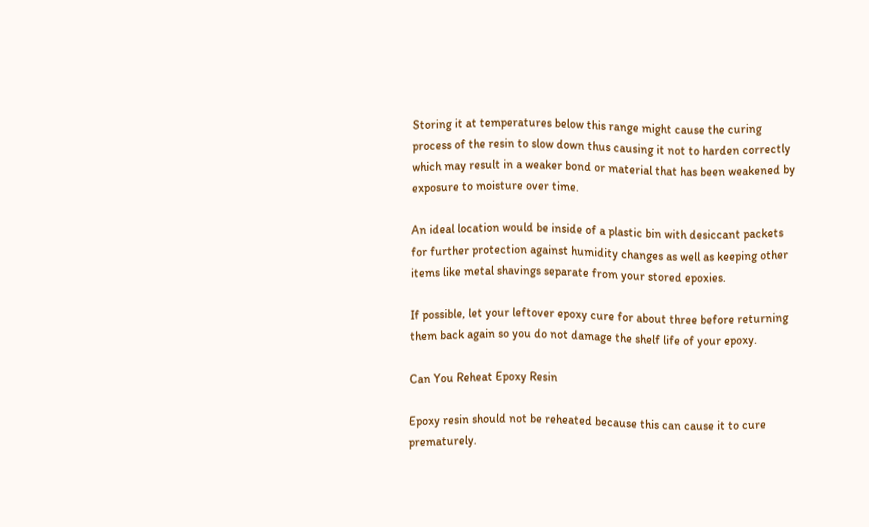Storing it at temperatures below this range might cause the curing process of the resin to slow down thus causing it not to harden correctly which may result in a weaker bond or material that has been weakened by exposure to moisture over time.

An ideal location would be inside of a plastic bin with desiccant packets for further protection against humidity changes as well as keeping other items like metal shavings separate from your stored epoxies.

If possible, let your leftover epoxy cure for about three before returning them back again so you do not damage the shelf life of your epoxy.

Can You Reheat Epoxy Resin

Epoxy resin should not be reheated because this can cause it to cure prematurely.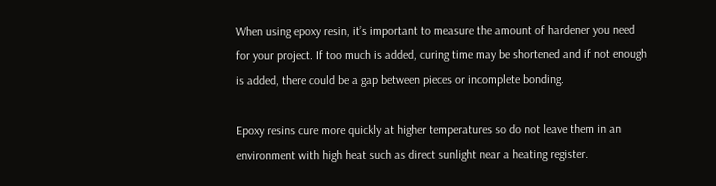When using epoxy resin, it’s important to measure the amount of hardener you need for your project. If too much is added, curing time may be shortened and if not enough is added, there could be a gap between pieces or incomplete bonding.

Epoxy resins cure more quickly at higher temperatures so do not leave them in an environment with high heat such as direct sunlight near a heating register.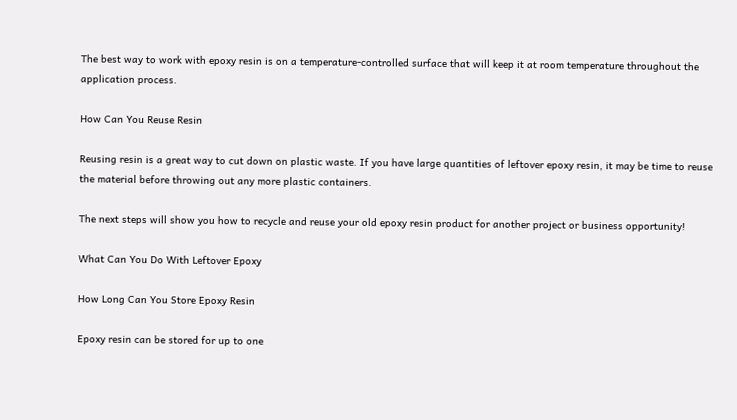The best way to work with epoxy resin is on a temperature-controlled surface that will keep it at room temperature throughout the application process.

How Can You Reuse Resin

Reusing resin is a great way to cut down on plastic waste. If you have large quantities of leftover epoxy resin, it may be time to reuse the material before throwing out any more plastic containers.

The next steps will show you how to recycle and reuse your old epoxy resin product for another project or business opportunity!

What Can You Do With Leftover Epoxy

How Long Can You Store Epoxy Resin

Epoxy resin can be stored for up to one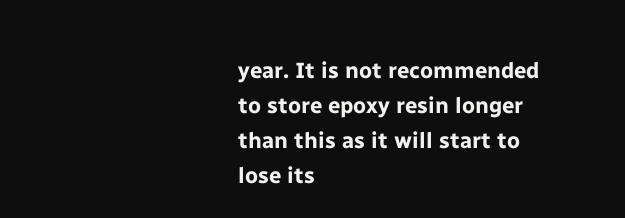year. It is not recommended to store epoxy resin longer than this as it will start to lose its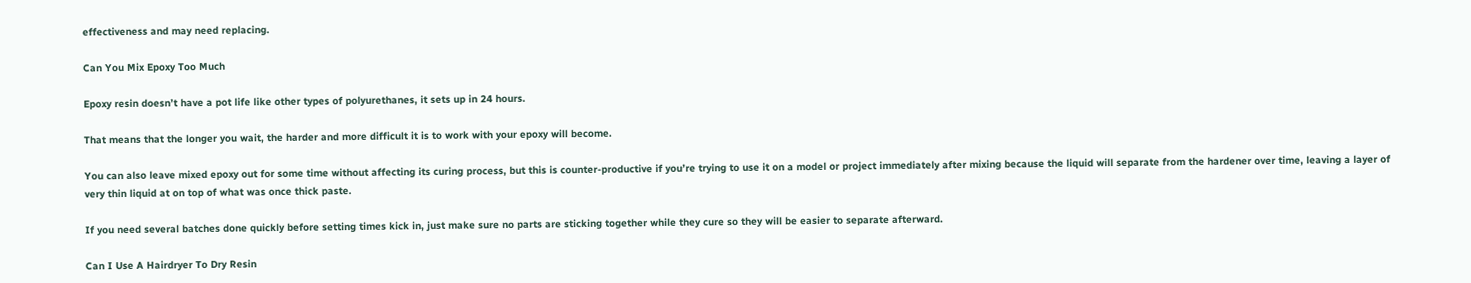effectiveness and may need replacing.

Can You Mix Epoxy Too Much

Epoxy resin doesn’t have a pot life like other types of polyurethanes, it sets up in 24 hours.

That means that the longer you wait, the harder and more difficult it is to work with your epoxy will become.

You can also leave mixed epoxy out for some time without affecting its curing process, but this is counter-productive if you’re trying to use it on a model or project immediately after mixing because the liquid will separate from the hardener over time, leaving a layer of very thin liquid at on top of what was once thick paste.

If you need several batches done quickly before setting times kick in, just make sure no parts are sticking together while they cure so they will be easier to separate afterward.

Can I Use A Hairdryer To Dry Resin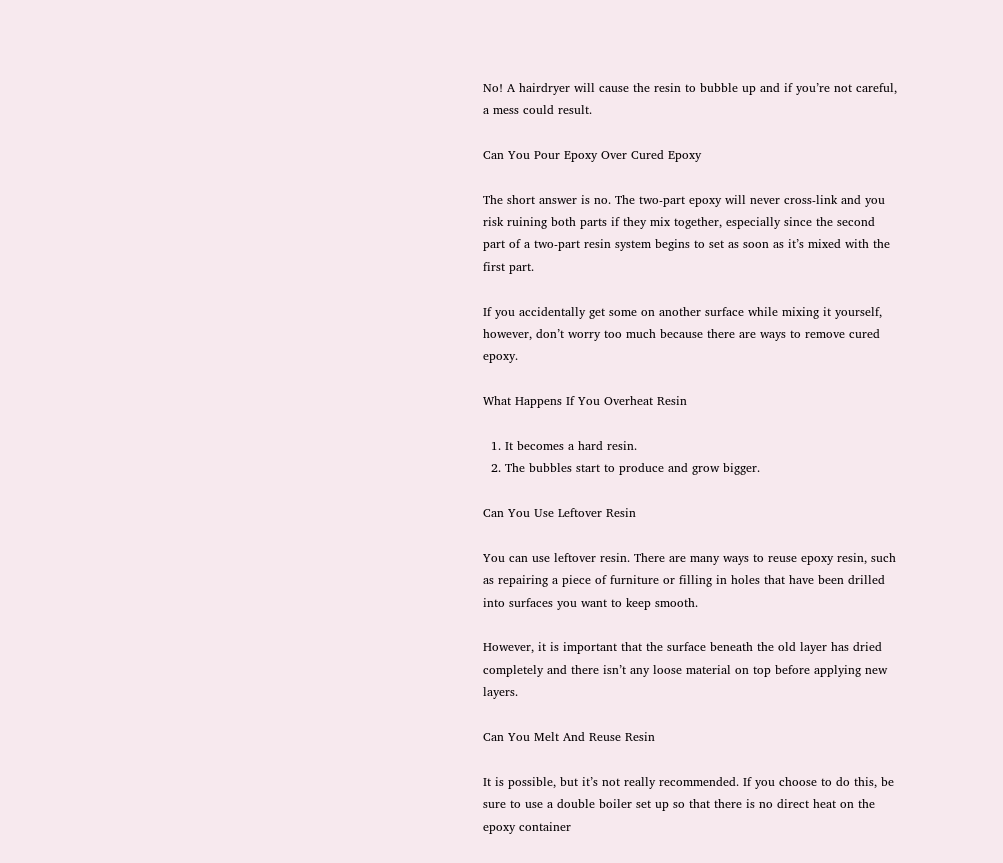No! A hairdryer will cause the resin to bubble up and if you’re not careful, a mess could result.

Can You Pour Epoxy Over Cured Epoxy

The short answer is no. The two-part epoxy will never cross-link and you risk ruining both parts if they mix together, especially since the second part of a two-part resin system begins to set as soon as it’s mixed with the first part.

If you accidentally get some on another surface while mixing it yourself, however, don’t worry too much because there are ways to remove cured epoxy.

What Happens If You Overheat Resin

  1. It becomes a hard resin.
  2. The bubbles start to produce and grow bigger.

Can You Use Leftover Resin

You can use leftover resin. There are many ways to reuse epoxy resin, such as repairing a piece of furniture or filling in holes that have been drilled into surfaces you want to keep smooth.

However, it is important that the surface beneath the old layer has dried completely and there isn’t any loose material on top before applying new layers.

Can You Melt And Reuse Resin

It is possible, but it’s not really recommended. If you choose to do this, be sure to use a double boiler set up so that there is no direct heat on the epoxy container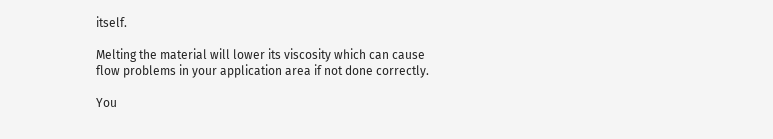itself.

Melting the material will lower its viscosity which can cause flow problems in your application area if not done correctly.

You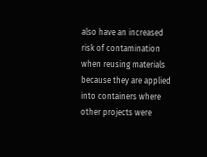also have an increased risk of contamination when reusing materials because they are applied into containers where other projects were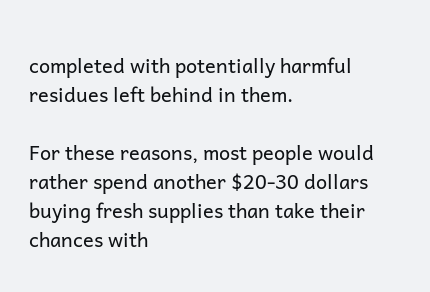completed with potentially harmful residues left behind in them.

For these reasons, most people would rather spend another $20-30 dollars buying fresh supplies than take their chances with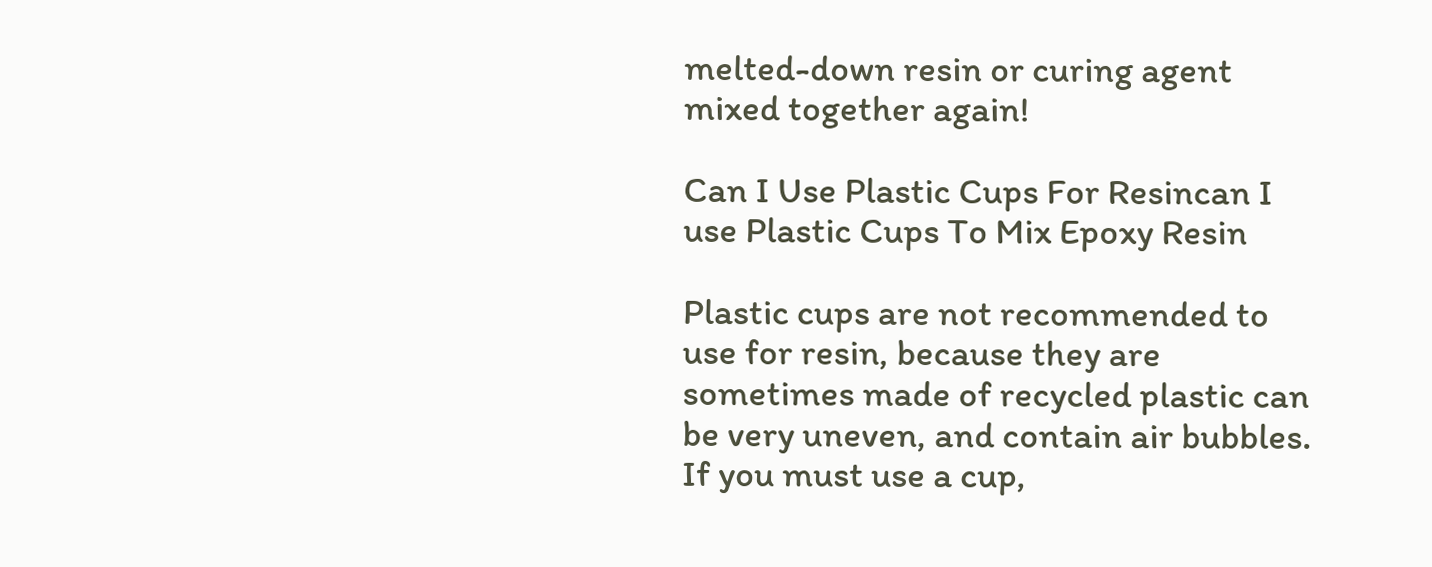melted-down resin or curing agent mixed together again!

Can I Use Plastic Cups For Resincan I use Plastic Cups To Mix Epoxy Resin

Plastic cups are not recommended to use for resin, because they are sometimes made of recycled plastic can be very uneven, and contain air bubbles. If you must use a cup,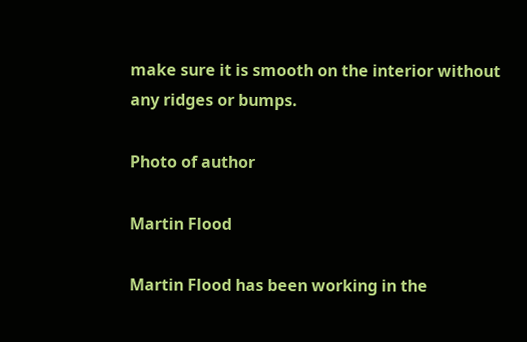make sure it is smooth on the interior without any ridges or bumps.

Photo of author

Martin Flood

Martin Flood has been working in the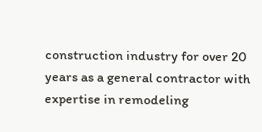construction industry for over 20 years as a general contractor with expertise in remodeling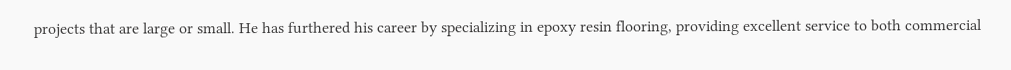projects that are large or small. He has furthered his career by specializing in epoxy resin flooring, providing excellent service to both commercial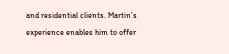and residential clients. Martin’s experience enables him to offer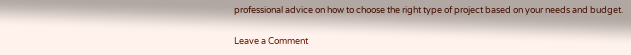professional advice on how to choose the right type of project based on your needs and budget.

Leave a Comment